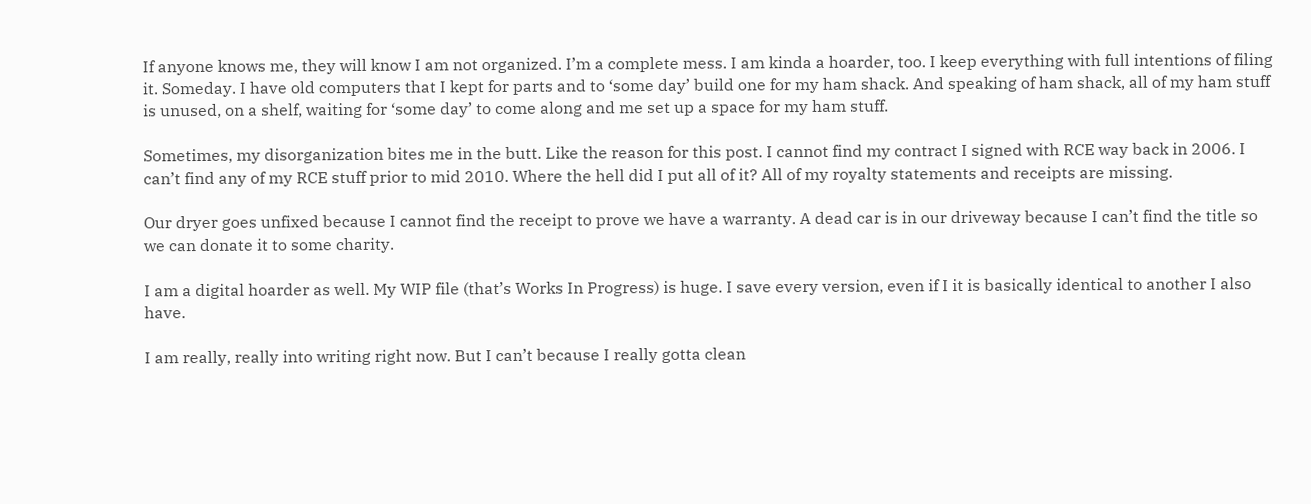If anyone knows me, they will know I am not organized. I’m a complete mess. I am kinda a hoarder, too. I keep everything with full intentions of filing it. Someday. I have old computers that I kept for parts and to ‘some day’ build one for my ham shack. And speaking of ham shack, all of my ham stuff is unused, on a shelf, waiting for ‘some day’ to come along and me set up a space for my ham stuff.

Sometimes, my disorganization bites me in the butt. Like the reason for this post. I cannot find my contract I signed with RCE way back in 2006. I can’t find any of my RCE stuff prior to mid 2010. Where the hell did I put all of it? All of my royalty statements and receipts are missing.

Our dryer goes unfixed because I cannot find the receipt to prove we have a warranty. A dead car is in our driveway because I can’t find the title so we can donate it to some charity.

I am a digital hoarder as well. My WIP file (that’s Works In Progress) is huge. I save every version, even if I it is basically identical to another I also have.

I am really, really into writing right now. But I can’t because I really gotta clean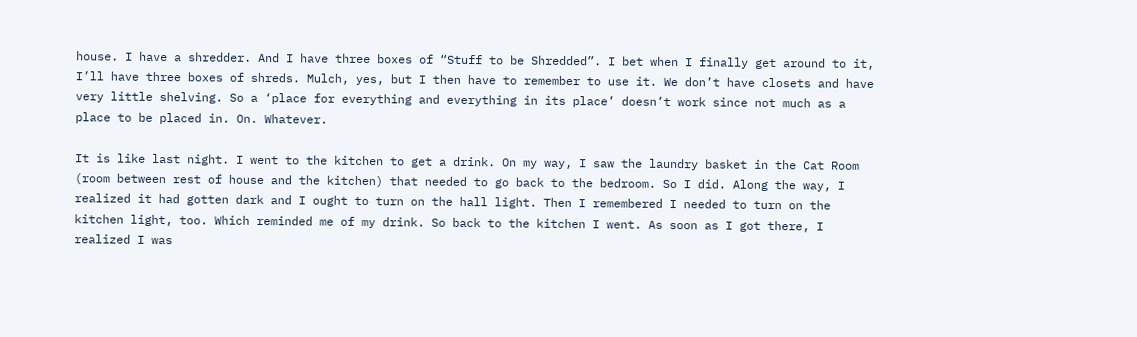house. I have a shredder. And I have three boxes of “Stuff to be Shredded”. I bet when I finally get around to it, I’ll have three boxes of shreds. Mulch, yes, but I then have to remember to use it. We don’t have closets and have very little shelving. So a ‘place for everything and everything in its place’ doesn’t work since not much as a place to be placed in. On. Whatever.

It is like last night. I went to the kitchen to get a drink. On my way, I saw the laundry basket in the Cat Room (room between rest of house and the kitchen) that needed to go back to the bedroom. So I did. Along the way, I realized it had gotten dark and I ought to turn on the hall light. Then I remembered I needed to turn on the kitchen light, too. Which reminded me of my drink. So back to the kitchen I went. As soon as I got there, I realized I was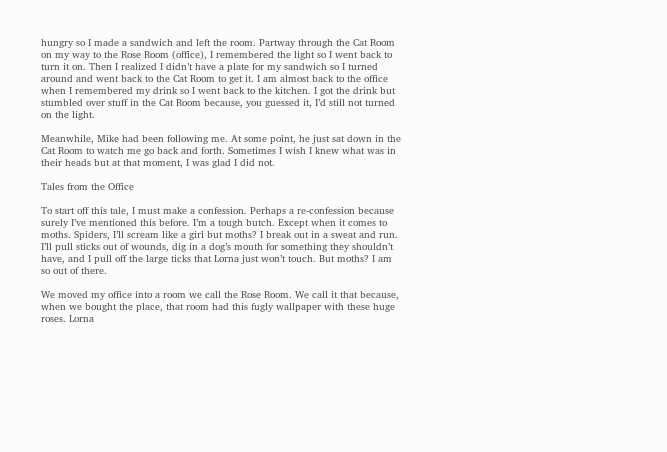hungry so I made a sandwich and left the room. Partway through the Cat Room on my way to the Rose Room (office), I remembered the light so I went back to turn it on. Then I realized I didn’t have a plate for my sandwich so I turned around and went back to the Cat Room to get it. I am almost back to the office when I remembered my drink so I went back to the kitchen. I got the drink but stumbled over stuff in the Cat Room because, you guessed it, I’d still not turned on the light.

Meanwhile, Mike had been following me. At some point, he just sat down in the Cat Room to watch me go back and forth. Sometimes I wish I knew what was in their heads but at that moment, I was glad I did not.

Tales from the Office

To start off this tale, I must make a confession. Perhaps a re-confession because surely I’ve mentioned this before. I’m a tough butch. Except when it comes to moths. Spiders, I’ll scream like a girl but moths? I break out in a sweat and run. I’ll pull sticks out of wounds, dig in a dog’s mouth for something they shouldn’t have, and I pull off the large ticks that Lorna just won’t touch. But moths? I am so out of there.

We moved my office into a room we call the Rose Room. We call it that because, when we bought the place, that room had this fugly wallpaper with these huge roses. Lorna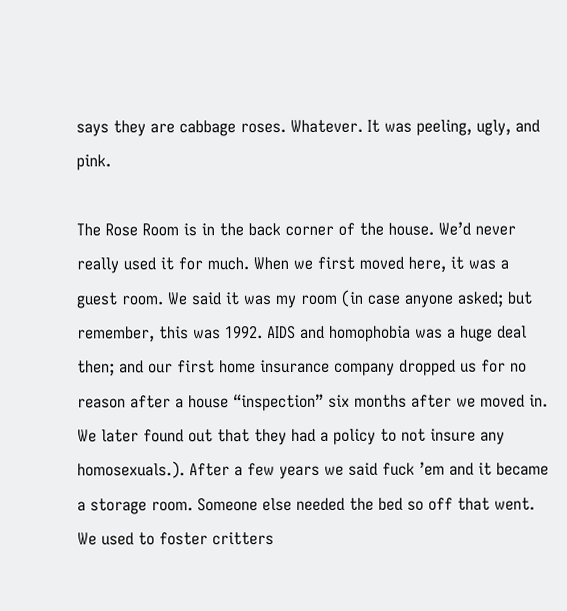says they are cabbage roses. Whatever. It was peeling, ugly, and pink.

The Rose Room is in the back corner of the house. We’d never really used it for much. When we first moved here, it was a guest room. We said it was my room (in case anyone asked; but remember, this was 1992. AIDS and homophobia was a huge deal then; and our first home insurance company dropped us for no reason after a house “inspection” six months after we moved in. We later found out that they had a policy to not insure any homosexuals.). After a few years we said fuck ’em and it became a storage room. Someone else needed the bed so off that went. We used to foster critters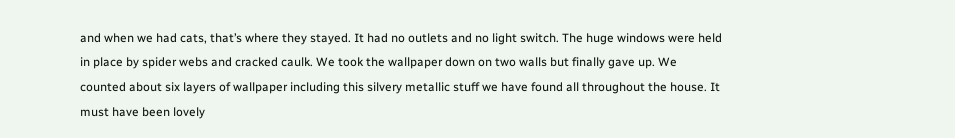and when we had cats, that’s where they stayed. It had no outlets and no light switch. The huge windows were held in place by spider webs and cracked caulk. We took the wallpaper down on two walls but finally gave up. We counted about six layers of wallpaper including this silvery metallic stuff we have found all throughout the house. It must have been lovely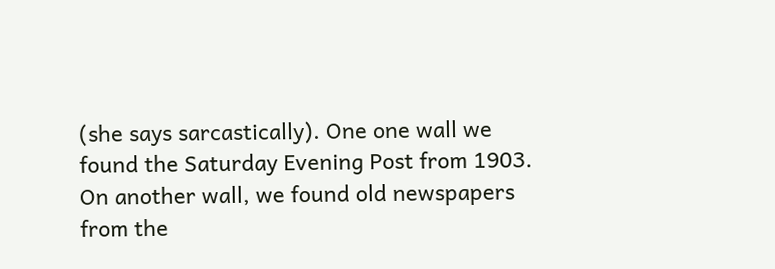(she says sarcastically). One one wall we found the Saturday Evening Post from 1903. On another wall, we found old newspapers from the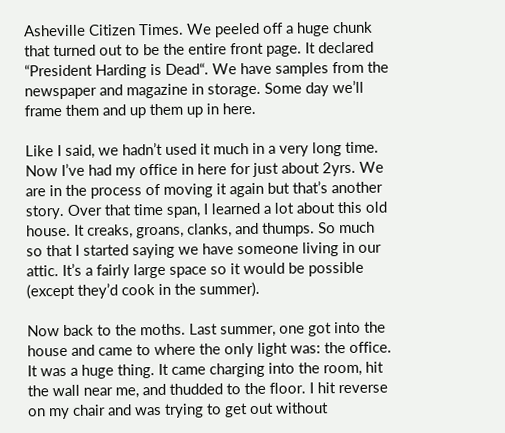Asheville Citizen Times. We peeled off a huge chunk that turned out to be the entire front page. It declared “President Harding is Dead“. We have samples from the newspaper and magazine in storage. Some day we’ll frame them and up them up in here.

Like I said, we hadn’t used it much in a very long time. Now I’ve had my office in here for just about 2yrs. We are in the process of moving it again but that’s another story. Over that time span, I learned a lot about this old house. It creaks, groans, clanks, and thumps. So much so that I started saying we have someone living in our attic. It’s a fairly large space so it would be possible (except they’d cook in the summer).

Now back to the moths. Last summer, one got into the house and came to where the only light was: the office. It was a huge thing. It came charging into the room, hit the wall near me, and thudded to the floor. I hit reverse on my chair and was trying to get out without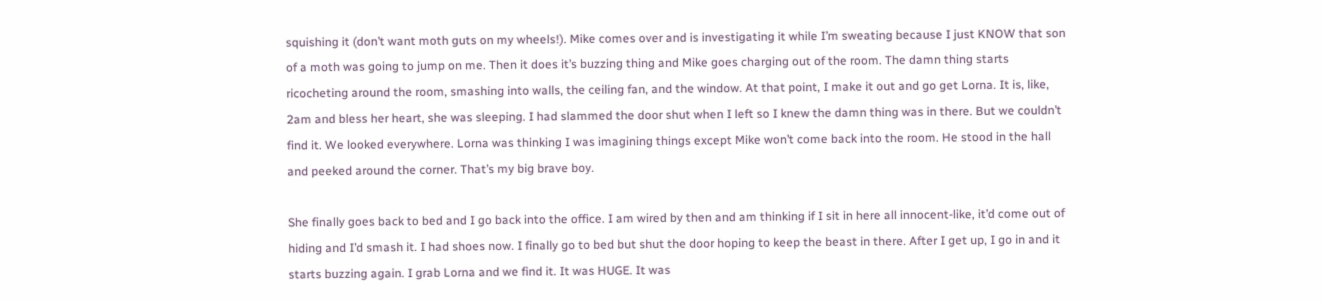squishing it (don’t want moth guts on my wheels!). Mike comes over and is investigating it while I’m sweating because I just KNOW that son of a moth was going to jump on me. Then it does it’s buzzing thing and Mike goes charging out of the room. The damn thing starts ricocheting around the room, smashing into walls, the ceiling fan, and the window. At that point, I make it out and go get Lorna. It is, like, 2am and bless her heart, she was sleeping. I had slammed the door shut when I left so I knew the damn thing was in there. But we couldn’t find it. We looked everywhere. Lorna was thinking I was imagining things except Mike won’t come back into the room. He stood in the hall and peeked around the corner. That’s my big brave boy.

She finally goes back to bed and I go back into the office. I am wired by then and am thinking if I sit in here all innocent-like, it’d come out of hiding and I’d smash it. I had shoes now. I finally go to bed but shut the door hoping to keep the beast in there. After I get up, I go in and it starts buzzing again. I grab Lorna and we find it. It was HUGE. It was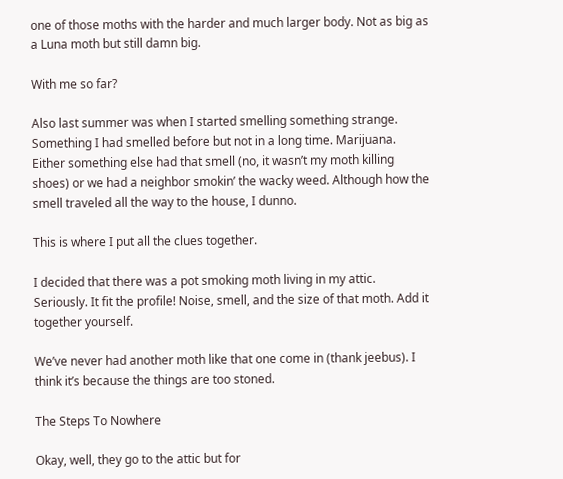one of those moths with the harder and much larger body. Not as big as a Luna moth but still damn big.

With me so far?

Also last summer was when I started smelling something strange. Something I had smelled before but not in a long time. Marijuana. Either something else had that smell (no, it wasn’t my moth killing shoes) or we had a neighbor smokin’ the wacky weed. Although how the smell traveled all the way to the house, I dunno.

This is where I put all the clues together.

I decided that there was a pot smoking moth living in my attic. Seriously. It fit the profile! Noise, smell, and the size of that moth. Add it together yourself.

We’ve never had another moth like that one come in (thank jeebus). I think it’s because the things are too stoned.

The Steps To Nowhere

Okay, well, they go to the attic but for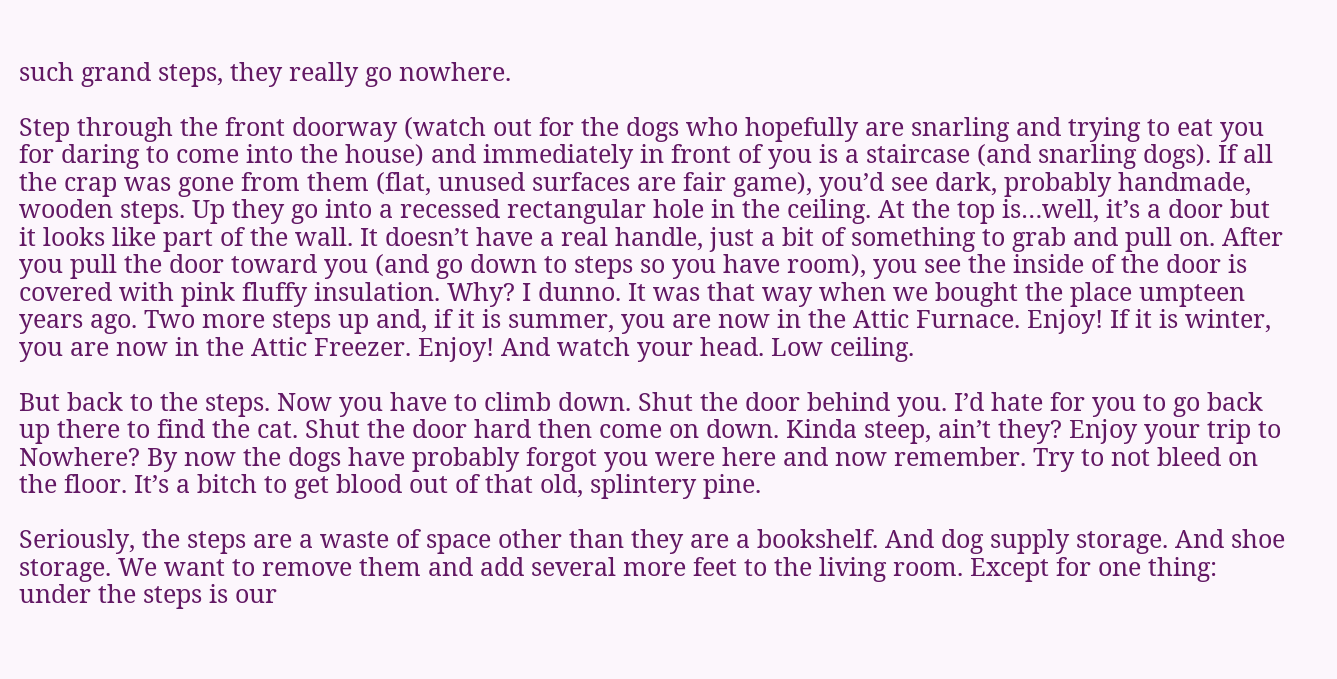such grand steps, they really go nowhere.

Step through the front doorway (watch out for the dogs who hopefully are snarling and trying to eat you for daring to come into the house) and immediately in front of you is a staircase (and snarling dogs). If all the crap was gone from them (flat, unused surfaces are fair game), you’d see dark, probably handmade, wooden steps. Up they go into a recessed rectangular hole in the ceiling. At the top is…well, it’s a door but it looks like part of the wall. It doesn’t have a real handle, just a bit of something to grab and pull on. After you pull the door toward you (and go down to steps so you have room), you see the inside of the door is covered with pink fluffy insulation. Why? I dunno. It was that way when we bought the place umpteen years ago. Two more steps up and, if it is summer, you are now in the Attic Furnace. Enjoy! If it is winter, you are now in the Attic Freezer. Enjoy! And watch your head. Low ceiling.

But back to the steps. Now you have to climb down. Shut the door behind you. I’d hate for you to go back up there to find the cat. Shut the door hard then come on down. Kinda steep, ain’t they? Enjoy your trip to Nowhere? By now the dogs have probably forgot you were here and now remember. Try to not bleed on the floor. It’s a bitch to get blood out of that old, splintery pine.

Seriously, the steps are a waste of space other than they are a bookshelf. And dog supply storage. And shoe storage. We want to remove them and add several more feet to the living room. Except for one thing: under the steps is our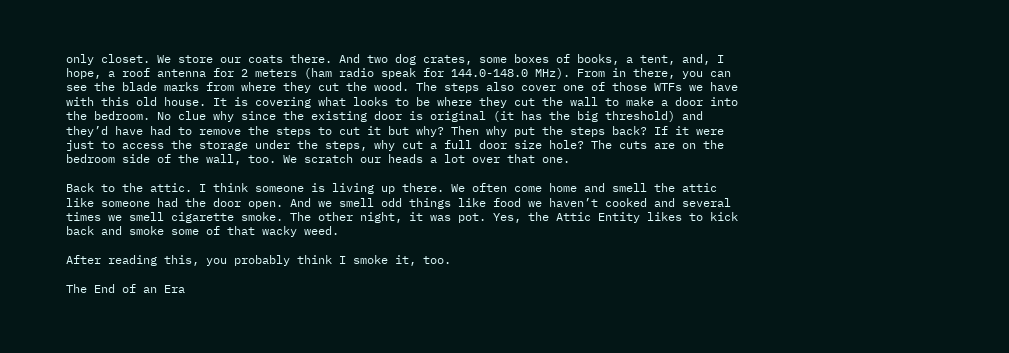only closet. We store our coats there. And two dog crates, some boxes of books, a tent, and, I hope, a roof antenna for 2 meters (ham radio speak for 144.0-148.0 MHz). From in there, you can see the blade marks from where they cut the wood. The steps also cover one of those WTFs we have with this old house. It is covering what looks to be where they cut the wall to make a door into the bedroom. No clue why since the existing door is original (it has the big threshold) and they’d have had to remove the steps to cut it but why? Then why put the steps back? If it were just to access the storage under the steps, why cut a full door size hole? The cuts are on the bedroom side of the wall, too. We scratch our heads a lot over that one.

Back to the attic. I think someone is living up there. We often come home and smell the attic like someone had the door open. And we smell odd things like food we haven’t cooked and several times we smell cigarette smoke. The other night, it was pot. Yes, the Attic Entity likes to kick back and smoke some of that wacky weed.

After reading this, you probably think I smoke it, too.

The End of an Era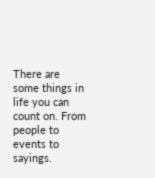There are some things in life you can count on. From people to events to sayings.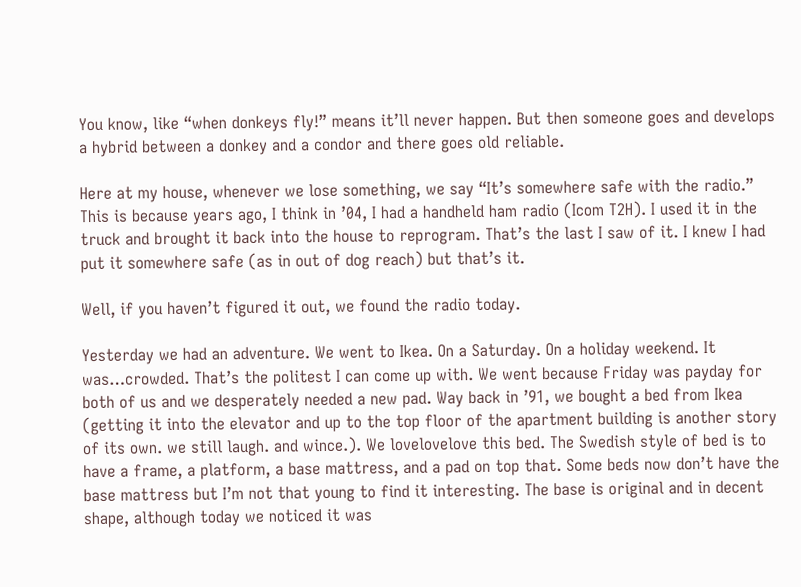You know, like “when donkeys fly!” means it’ll never happen. But then someone goes and develops a hybrid between a donkey and a condor and there goes old reliable.

Here at my house, whenever we lose something, we say “It’s somewhere safe with the radio.” This is because years ago, I think in ’04, I had a handheld ham radio (Icom T2H). I used it in the truck and brought it back into the house to reprogram. That’s the last I saw of it. I knew I had put it somewhere safe (as in out of dog reach) but that’s it.

Well, if you haven’t figured it out, we found the radio today.

Yesterday we had an adventure. We went to Ikea. On a Saturday. On a holiday weekend. It was…crowded. That’s the politest I can come up with. We went because Friday was payday for both of us and we desperately needed a new pad. Way back in ’91, we bought a bed from Ikea (getting it into the elevator and up to the top floor of the apartment building is another story of its own. we still laugh. and wince.). We lovelovelove this bed. The Swedish style of bed is to have a frame, a platform, a base mattress, and a pad on top that. Some beds now don’t have the base mattress but I’m not that young to find it interesting. The base is original and in decent shape, although today we noticed it was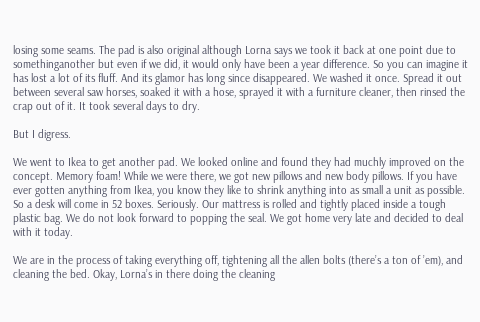losing some seams. The pad is also original although Lorna says we took it back at one point due to somethinganother but even if we did, it would only have been a year difference. So you can imagine it has lost a lot of its fluff. And its glamor has long since disappeared. We washed it once. Spread it out between several saw horses, soaked it with a hose, sprayed it with a furniture cleaner, then rinsed the crap out of it. It took several days to dry.

But I digress.

We went to Ikea to get another pad. We looked online and found they had muchly improved on the concept. Memory foam! While we were there, we got new pillows and new body pillows. If you have ever gotten anything from Ikea, you know they like to shrink anything into as small a unit as possible. So a desk will come in 52 boxes. Seriously. Our mattress is rolled and tightly placed inside a tough plastic bag. We do not look forward to popping the seal. We got home very late and decided to deal with it today.

We are in the process of taking everything off, tightening all the allen bolts (there’s a ton of ’em), and cleaning the bed. Okay, Lorna’s in there doing the cleaning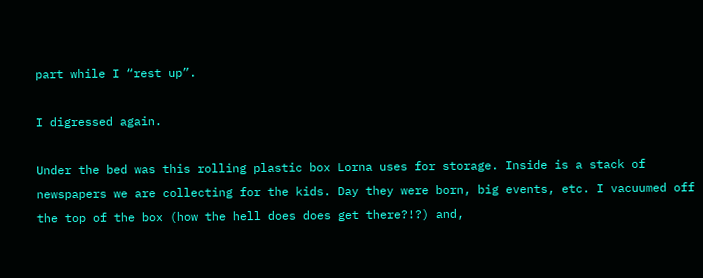part while I “rest up”.

I digressed again.

Under the bed was this rolling plastic box Lorna uses for storage. Inside is a stack of newspapers we are collecting for the kids. Day they were born, big events, etc. I vacuumed off the top of the box (how the hell does does get there?!?) and,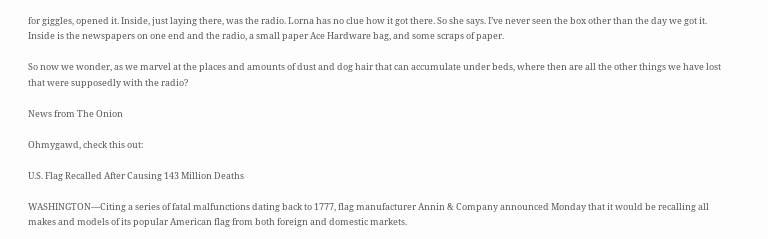for giggles, opened it. Inside, just laying there, was the radio. Lorna has no clue how it got there. So she says. I’ve never seen the box other than the day we got it. Inside is the newspapers on one end and the radio, a small paper Ace Hardware bag, and some scraps of paper.

So now we wonder, as we marvel at the places and amounts of dust and dog hair that can accumulate under beds, where then are all the other things we have lost that were supposedly with the radio?

News from The Onion

Ohmygawd, check this out:

U.S. Flag Recalled After Causing 143 Million Deaths

WASHINGTON—Citing a series of fatal malfunctions dating back to 1777, flag manufacturer Annin & Company announced Monday that it would be recalling all makes and models of its popular American flag from both foreign and domestic markets.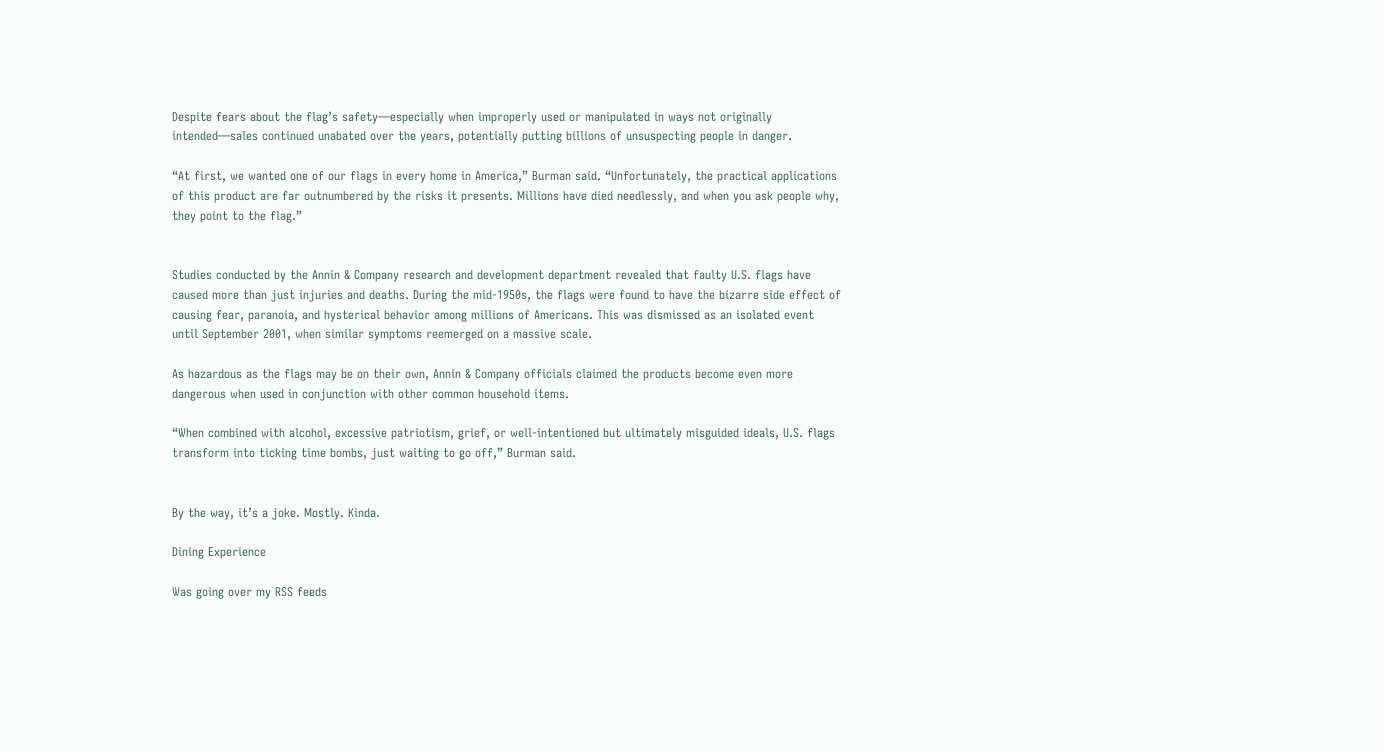Despite fears about the flag’s safety—especially when improperly used or manipulated in ways not originally intended—sales continued unabated over the years, potentially putting billions of unsuspecting people in danger.

“At first, we wanted one of our flags in every home in America,” Burman said. “Unfortunately, the practical applications of this product are far outnumbered by the risks it presents. Millions have died needlessly, and when you ask people why, they point to the flag.”


Studies conducted by the Annin & Company research and development department revealed that faulty U.S. flags have caused more than just injuries and deaths. During the mid-1950s, the flags were found to have the bizarre side effect of causing fear, paranoia, and hysterical behavior among millions of Americans. This was dismissed as an isolated event until September 2001, when similar symptoms reemerged on a massive scale.

As hazardous as the flags may be on their own, Annin & Company officials claimed the products become even more dangerous when used in conjunction with other common household items.

“When combined with alcohol, excessive patriotism, grief, or well-intentioned but ultimately misguided ideals, U.S. flags transform into ticking time bombs, just waiting to go off,” Burman said.


By the way, it’s a joke. Mostly. Kinda.

Dining Experience

Was going over my RSS feeds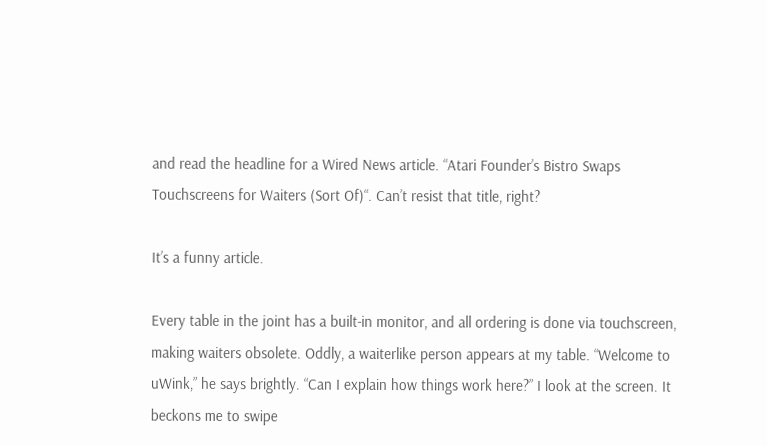and read the headline for a Wired News article. “Atari Founder’s Bistro Swaps Touchscreens for Waiters (Sort Of)“. Can’t resist that title, right?

It’s a funny article.

Every table in the joint has a built-in monitor, and all ordering is done via touchscreen, making waiters obsolete. Oddly, a waiterlike person appears at my table. “Welcome to uWink,” he says brightly. “Can I explain how things work here?” I look at the screen. It beckons me to swipe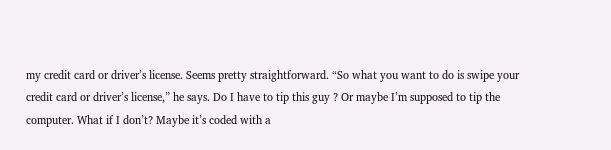my credit card or driver’s license. Seems pretty straightforward. “So what you want to do is swipe your credit card or driver’s license,” he says. Do I have to tip this guy ? Or maybe I’m supposed to tip the computer. What if I don’t? Maybe it’s coded with a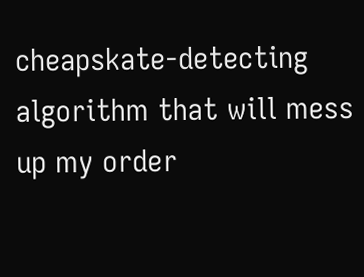cheapskate-detecting algorithm that will mess up my order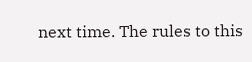next time. The rules to this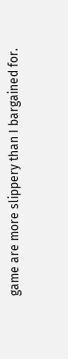game are more slippery than I bargained for.